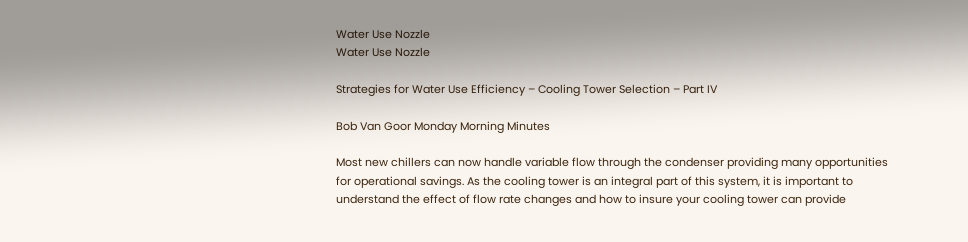Water Use Nozzle
Water Use Nozzle

Strategies for Water Use Efficiency – Cooling Tower Selection – Part IV

Bob Van Goor Monday Morning Minutes

Most new chillers can now handle variable flow through the condenser providing many opportunities for operational savings. As the cooling tower is an integral part of this system, it is important to understand the effect of flow rate changes and how to insure your cooling tower can provide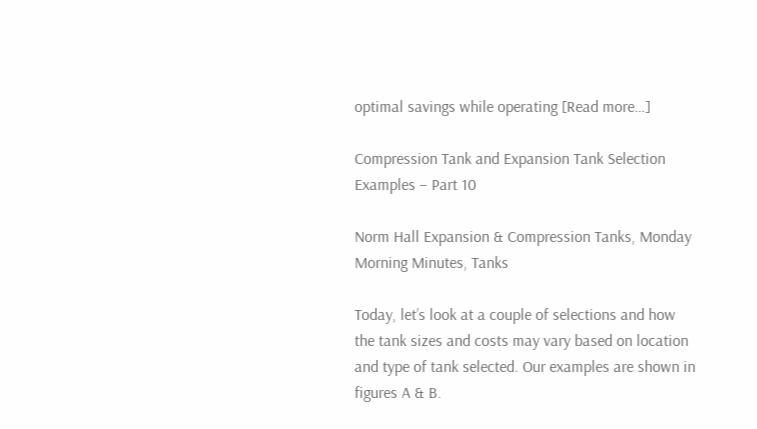optimal savings while operating [Read more…]

Compression Tank and Expansion Tank Selection Examples – Part 10

Norm Hall Expansion & Compression Tanks, Monday Morning Minutes, Tanks

Today, let’s look at a couple of selections and how the tank sizes and costs may vary based on location and type of tank selected. Our examples are shown in figures A & B.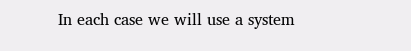In each case we will use a system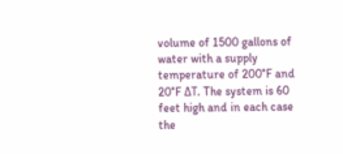volume of 1500 gallons of water with a supply temperature of 200°F and 20°F ΔT. The system is 60 feet high and in each case the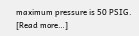maximum pressure is 50 PSIG.
[Read more…]